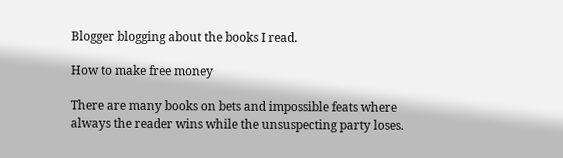Blogger blogging about the books I read.

How to make free money

There are many books on bets and impossible feats where always the reader wins while the unsuspecting party loses.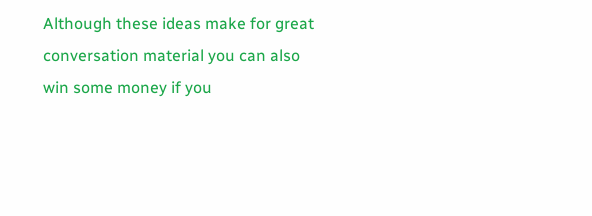Although these ideas make for great conversation material you can also win some money if you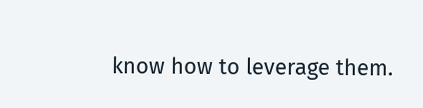know how to leverage them.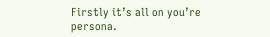Firstly it’s all on you’re persona.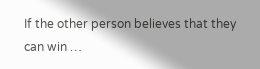If the other person believes that they can win …